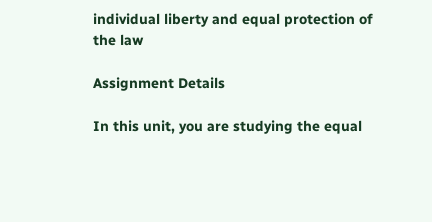individual liberty and equal protection of the law

Assignment Details

In this unit, you are studying the equal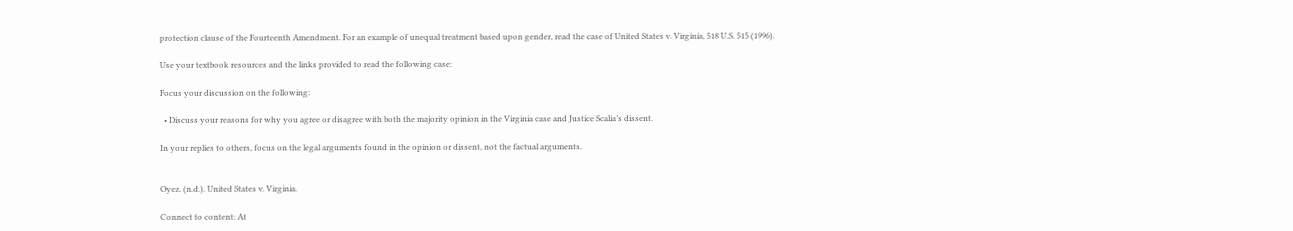protection clause of the Fourteenth Amendment. For an example of unequal treatment based upon gender, read the case of United States v. Virginia, 518 U.S. 515 (1996).

Use your textbook resources and the links provided to read the following case:

Focus your discussion on the following:

  • Discuss your reasons for why you agree or disagree with both the majority opinion in the Virginia case and Justice Scalia’s dissent.

In your replies to others, focus on the legal arguments found in the opinion or dissent, not the factual arguments.


Oyez. (n.d.). United States v. Virginia.

Connect to content: At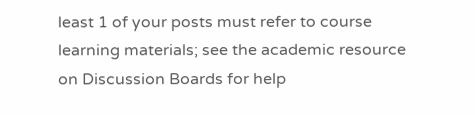least 1 of your posts must refer to course learning materials; see the academic resource on Discussion Boards for help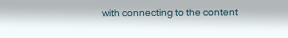with connecting to the content